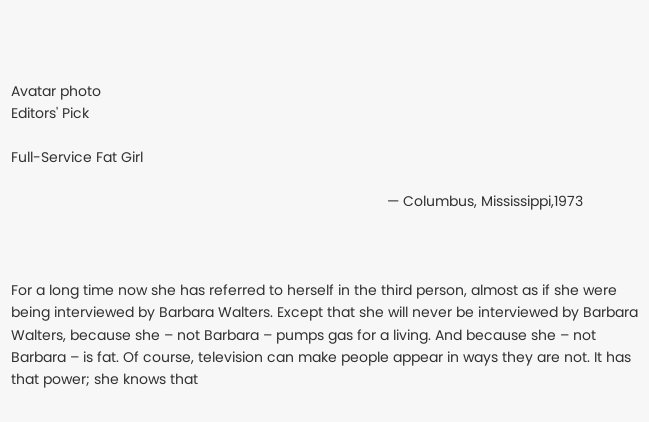Avatar photo
Editors' Pick

Full-Service Fat Girl

                                                                                              — Columbus, Mississippi,1973



For a long time now she has referred to herself in the third person, almost as if she were being interviewed by Barbara Walters. Except that she will never be interviewed by Barbara Walters, because she – not Barbara – pumps gas for a living. And because she – not Barbara – is fat. Of course, television can make people appear in ways they are not. It has that power; she knows that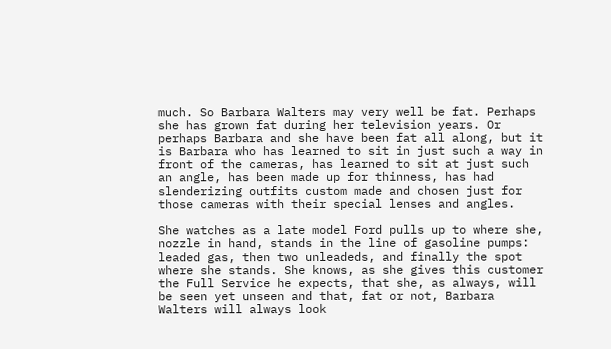much. So Barbara Walters may very well be fat. Perhaps she has grown fat during her television years. Or perhaps Barbara and she have been fat all along, but it is Barbara who has learned to sit in just such a way in front of the cameras, has learned to sit at just such an angle, has been made up for thinness, has had slenderizing outfits custom made and chosen just for those cameras with their special lenses and angles.

She watches as a late model Ford pulls up to where she, nozzle in hand, stands in the line of gasoline pumps: leaded gas, then two unleadeds, and finally the spot where she stands. She knows, as she gives this customer the Full Service he expects, that she, as always, will be seen yet unseen and that, fat or not, Barbara Walters will always look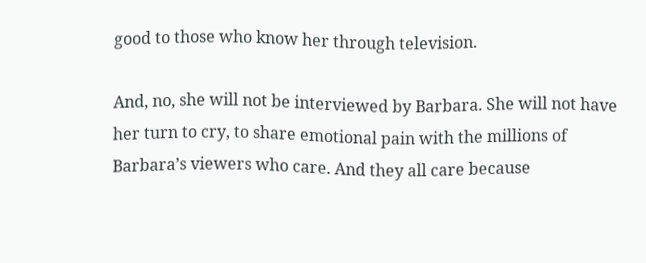good to those who know her through television.

And, no, she will not be interviewed by Barbara. She will not have her turn to cry, to share emotional pain with the millions of Barbara’s viewers who care. And they all care because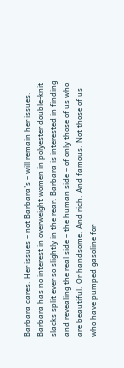Barbara cares. Her issues – not Barbara’s – will remain her issues. Barbara has no interest in overweight women in polyester double-knit slacks split ever so slightly in the rear. Barbara is interested in finding and revealing the real side – the human side – of only those of us who are beautiful. Or handsome. And rich. And famous. Not those of us who have pumped gasoline for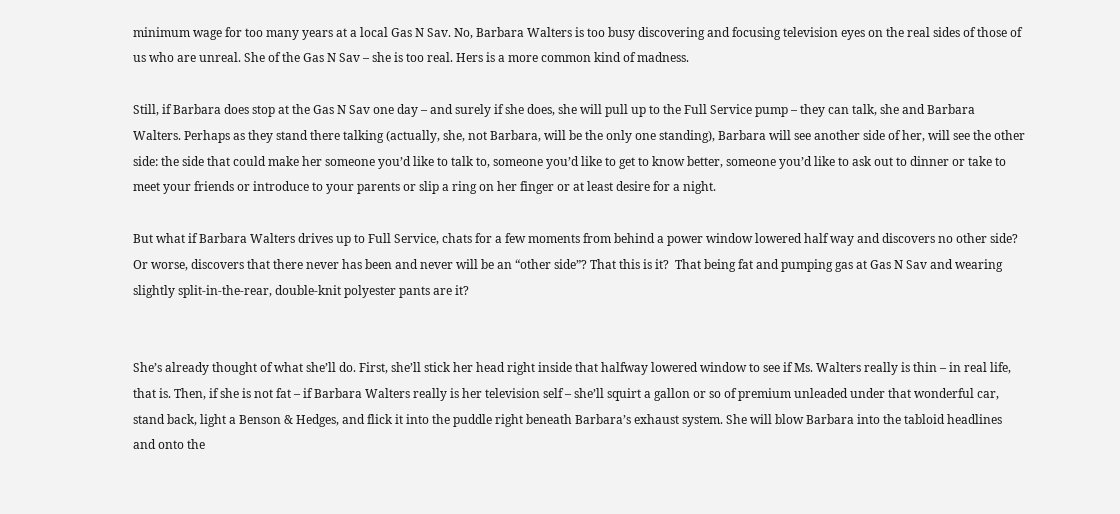minimum wage for too many years at a local Gas N Sav. No, Barbara Walters is too busy discovering and focusing television eyes on the real sides of those of us who are unreal. She of the Gas N Sav – she is too real. Hers is a more common kind of madness.

Still, if Barbara does stop at the Gas N Sav one day – and surely if she does, she will pull up to the Full Service pump – they can talk, she and Barbara Walters. Perhaps as they stand there talking (actually, she, not Barbara, will be the only one standing), Barbara will see another side of her, will see the other side: the side that could make her someone you’d like to talk to, someone you’d like to get to know better, someone you’d like to ask out to dinner or take to meet your friends or introduce to your parents or slip a ring on her finger or at least desire for a night.

But what if Barbara Walters drives up to Full Service, chats for a few moments from behind a power window lowered half way and discovers no other side?  Or worse, discovers that there never has been and never will be an “other side”? That this is it?  That being fat and pumping gas at Gas N Sav and wearing slightly split-in-the-rear, double-knit polyester pants are it?


She’s already thought of what she’ll do. First, she’ll stick her head right inside that halfway lowered window to see if Ms. Walters really is thin – in real life, that is. Then, if she is not fat – if Barbara Walters really is her television self – she’ll squirt a gallon or so of premium unleaded under that wonderful car, stand back, light a Benson & Hedges, and flick it into the puddle right beneath Barbara’s exhaust system. She will blow Barbara into the tabloid headlines and onto the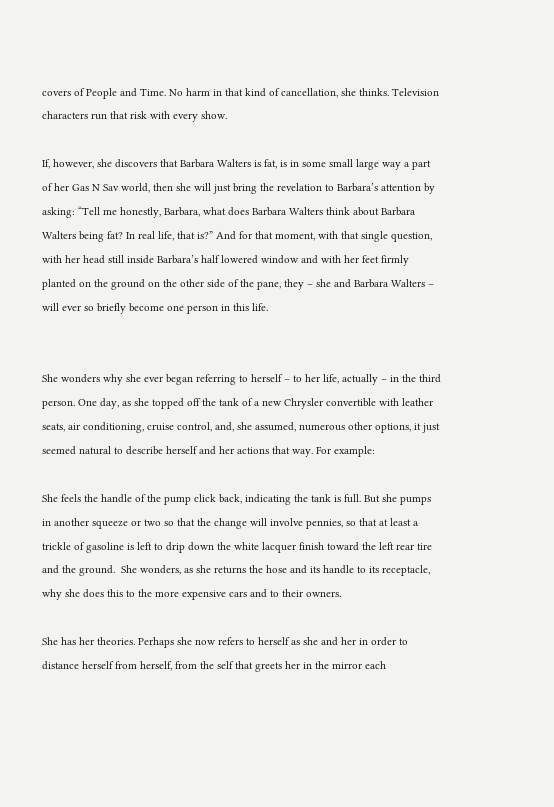covers of People and Time. No harm in that kind of cancellation, she thinks. Television characters run that risk with every show.

If, however, she discovers that Barbara Walters is fat, is in some small large way a part of her Gas N Sav world, then she will just bring the revelation to Barbara’s attention by asking: “Tell me honestly, Barbara, what does Barbara Walters think about Barbara Walters being fat? In real life, that is?” And for that moment, with that single question, with her head still inside Barbara’s half lowered window and with her feet firmly planted on the ground on the other side of the pane, they – she and Barbara Walters – will ever so briefly become one person in this life.


She wonders why she ever began referring to herself – to her life, actually – in the third person. One day, as she topped off the tank of a new Chrysler convertible with leather seats, air conditioning, cruise control, and, she assumed, numerous other options, it just seemed natural to describe herself and her actions that way. For example:

She feels the handle of the pump click back, indicating the tank is full. But she pumps in another squeeze or two so that the change will involve pennies, so that at least a trickle of gasoline is left to drip down the white lacquer finish toward the left rear tire and the ground.  She wonders, as she returns the hose and its handle to its receptacle, why she does this to the more expensive cars and to their owners.

She has her theories. Perhaps she now refers to herself as she and her in order to distance herself from herself, from the self that greets her in the mirror each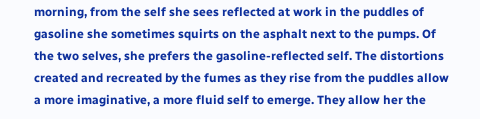morning, from the self she sees reflected at work in the puddles of gasoline she sometimes squirts on the asphalt next to the pumps. Of the two selves, she prefers the gasoline-reflected self. The distortions created and recreated by the fumes as they rise from the puddles allow a more imaginative, a more fluid self to emerge. They allow her the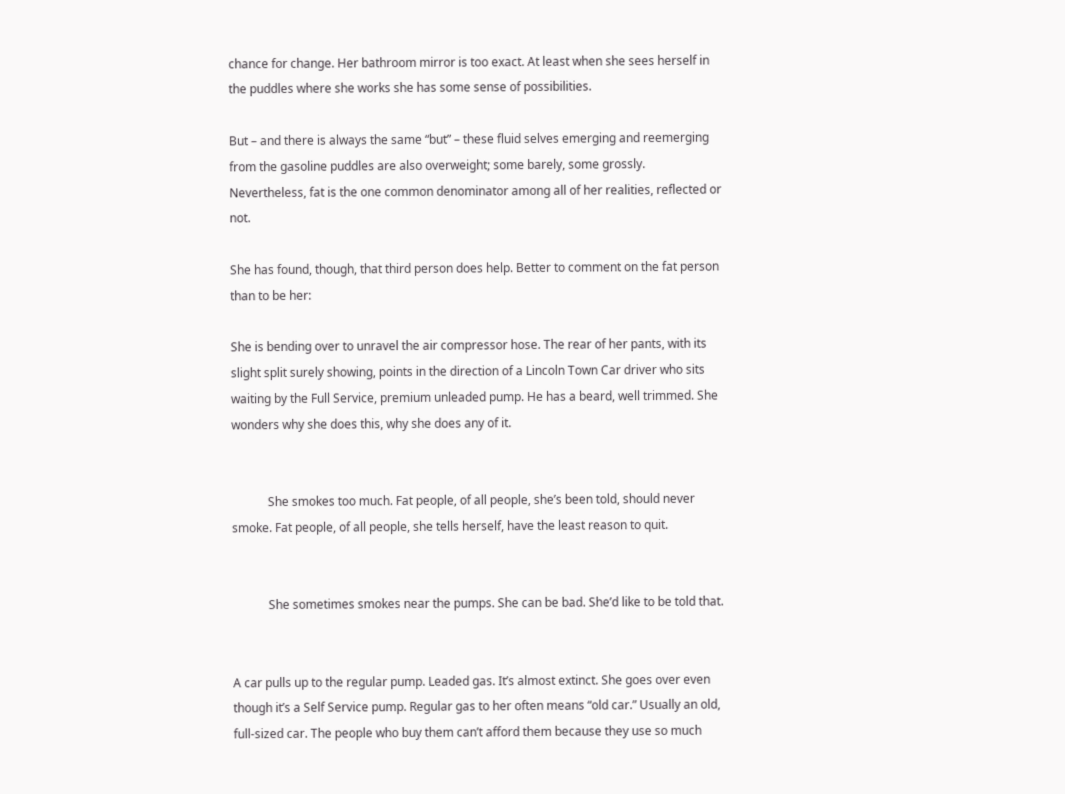chance for change. Her bathroom mirror is too exact. At least when she sees herself in the puddles where she works she has some sense of possibilities.

But – and there is always the same “but” – these fluid selves emerging and reemerging from the gasoline puddles are also overweight; some barely, some grossly. Nevertheless, fat is the one common denominator among all of her realities, reflected or not.

She has found, though, that third person does help. Better to comment on the fat person than to be her:

She is bending over to unravel the air compressor hose. The rear of her pants, with its slight split surely showing, points in the direction of a Lincoln Town Car driver who sits waiting by the Full Service, premium unleaded pump. He has a beard, well trimmed. She wonders why she does this, why she does any of it.


            She smokes too much. Fat people, of all people, she’s been told, should never smoke. Fat people, of all people, she tells herself, have the least reason to quit.


            She sometimes smokes near the pumps. She can be bad. She’d like to be told that.


A car pulls up to the regular pump. Leaded gas. It’s almost extinct. She goes over even though it’s a Self Service pump. Regular gas to her often means “old car.” Usually an old, full-sized car. The people who buy them can’t afford them because they use so much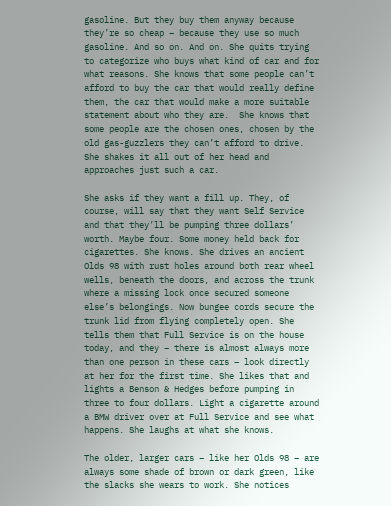gasoline. But they buy them anyway because they’re so cheap – because they use so much gasoline. And so on. And on. She quits trying to categorize who buys what kind of car and for what reasons. She knows that some people can’t afford to buy the car that would really define them, the car that would make a more suitable statement about who they are.  She knows that some people are the chosen ones, chosen by the old gas-guzzlers they can’t afford to drive. She shakes it all out of her head and approaches just such a car.

She asks if they want a fill up. They, of course, will say that they want Self Service and that they’ll be pumping three dollars’ worth. Maybe four. Some money held back for cigarettes. She knows. She drives an ancient Olds 98 with rust holes around both rear wheel wells, beneath the doors, and across the trunk where a missing lock once secured someone else’s belongings. Now bungee cords secure the trunk lid from flying completely open. She tells them that Full Service is on the house today, and they – there is almost always more than one person in these cars – look directly at her for the first time. She likes that and lights a Benson & Hedges before pumping in three to four dollars. Light a cigarette around a BMW driver over at Full Service and see what happens. She laughs at what she knows.

The older, larger cars – like her Olds 98 – are always some shade of brown or dark green, like the slacks she wears to work. She notices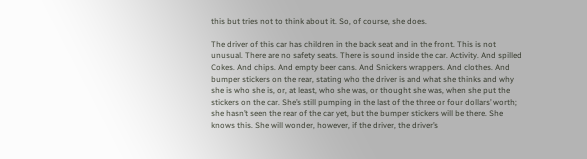this but tries not to think about it. So, of course, she does.

The driver of this car has children in the back seat and in the front. This is not unusual. There are no safety seats. There is sound inside the car. Activity. And spilled Cokes. And chips. And empty beer cans. And Snickers wrappers. And clothes. And bumper stickers on the rear, stating who the driver is and what she thinks and why she is who she is, or, at least, who she was, or thought she was, when she put the stickers on the car. She’s still pumping in the last of the three or four dollars’ worth; she hasn’t seen the rear of the car yet, but the bumper stickers will be there. She knows this. She will wonder, however, if the driver, the driver’s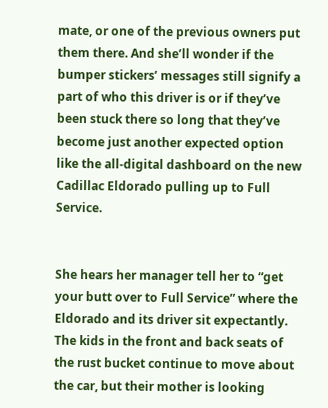mate, or one of the previous owners put them there. And she’ll wonder if the bumper stickers’ messages still signify a part of who this driver is or if they’ve been stuck there so long that they’ve become just another expected option like the all-digital dashboard on the new Cadillac Eldorado pulling up to Full Service.


She hears her manager tell her to “get your butt over to Full Service” where the Eldorado and its driver sit expectantly. The kids in the front and back seats of the rust bucket continue to move about the car, but their mother is looking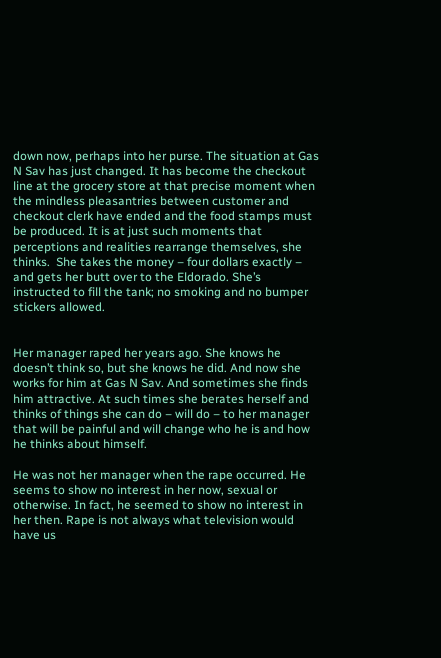down now, perhaps into her purse. The situation at Gas N Sav has just changed. It has become the checkout line at the grocery store at that precise moment when the mindless pleasantries between customer and checkout clerk have ended and the food stamps must be produced. It is at just such moments that perceptions and realities rearrange themselves, she thinks.  She takes the money – four dollars exactly – and gets her butt over to the Eldorado. She’s instructed to fill the tank; no smoking and no bumper stickers allowed.


Her manager raped her years ago. She knows he doesn’t think so, but she knows he did. And now she works for him at Gas N Sav. And sometimes she finds him attractive. At such times she berates herself and thinks of things she can do – will do – to her manager that will be painful and will change who he is and how he thinks about himself.

He was not her manager when the rape occurred. He seems to show no interest in her now, sexual or otherwise. In fact, he seemed to show no interest in her then. Rape is not always what television would have us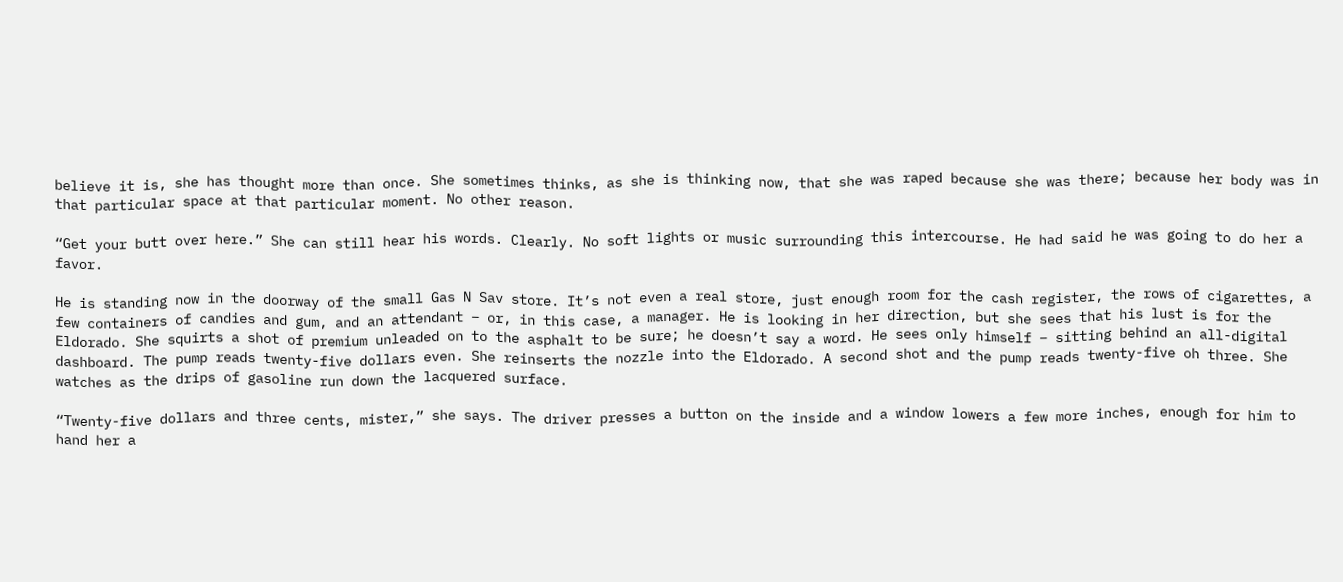believe it is, she has thought more than once. She sometimes thinks, as she is thinking now, that she was raped because she was there; because her body was in that particular space at that particular moment. No other reason.

“Get your butt over here.” She can still hear his words. Clearly. No soft lights or music surrounding this intercourse. He had said he was going to do her a favor.

He is standing now in the doorway of the small Gas N Sav store. It’s not even a real store, just enough room for the cash register, the rows of cigarettes, a few containers of candies and gum, and an attendant – or, in this case, a manager. He is looking in her direction, but she sees that his lust is for the Eldorado. She squirts a shot of premium unleaded on to the asphalt to be sure; he doesn’t say a word. He sees only himself – sitting behind an all-digital dashboard. The pump reads twenty-five dollars even. She reinserts the nozzle into the Eldorado. A second shot and the pump reads twenty-five oh three. She watches as the drips of gasoline run down the lacquered surface.

“Twenty-five dollars and three cents, mister,” she says. The driver presses a button on the inside and a window lowers a few more inches, enough for him to hand her a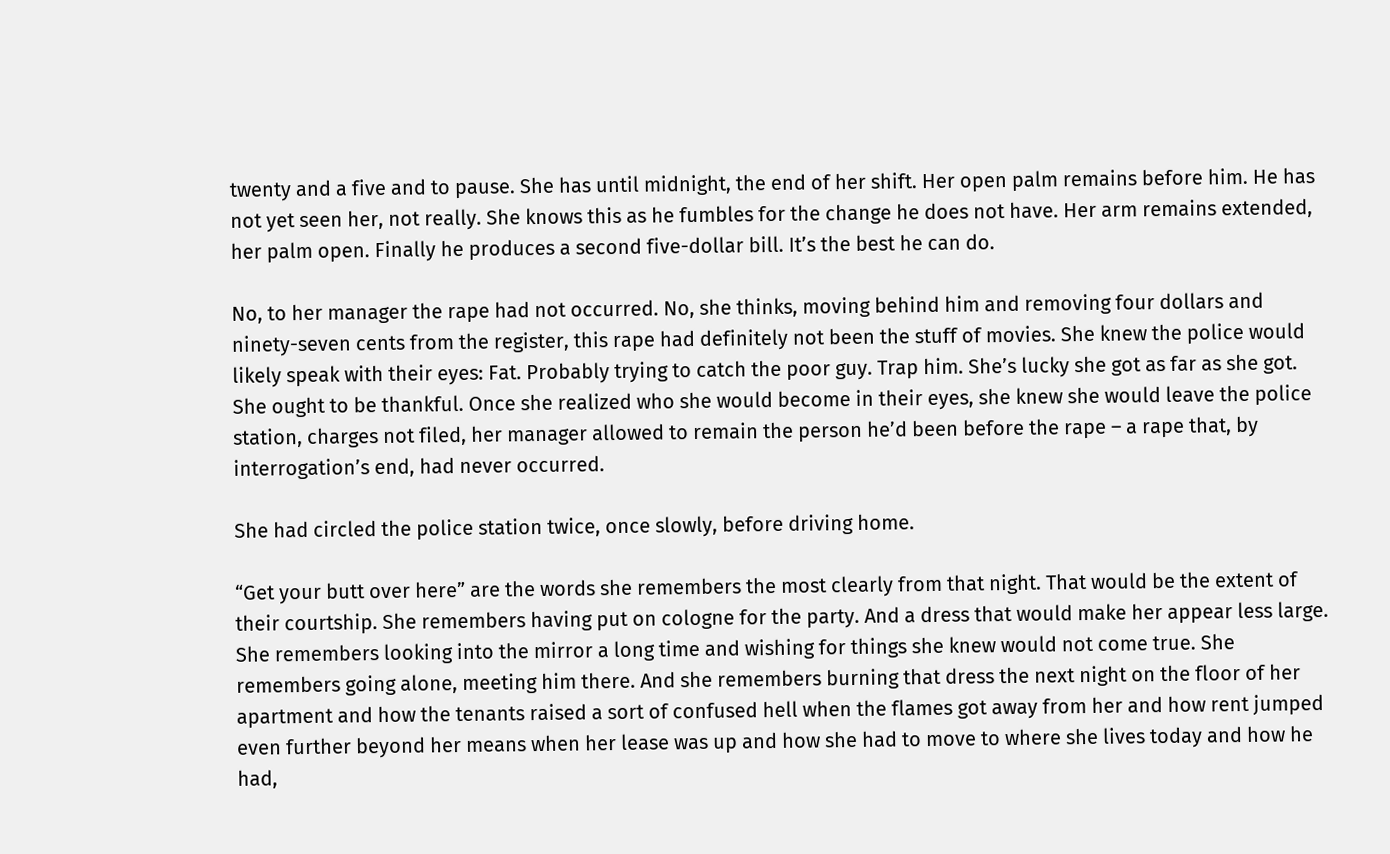twenty and a five and to pause. She has until midnight, the end of her shift. Her open palm remains before him. He has not yet seen her, not really. She knows this as he fumbles for the change he does not have. Her arm remains extended, her palm open. Finally he produces a second five-dollar bill. It’s the best he can do.

No, to her manager the rape had not occurred. No, she thinks, moving behind him and removing four dollars and ninety-seven cents from the register, this rape had definitely not been the stuff of movies. She knew the police would likely speak with their eyes: Fat. Probably trying to catch the poor guy. Trap him. She’s lucky she got as far as she got. She ought to be thankful. Once she realized who she would become in their eyes, she knew she would leave the police station, charges not filed, her manager allowed to remain the person he’d been before the rape – a rape that, by interrogation’s end, had never occurred.

She had circled the police station twice, once slowly, before driving home.

“Get your butt over here” are the words she remembers the most clearly from that night. That would be the extent of their courtship. She remembers having put on cologne for the party. And a dress that would make her appear less large. She remembers looking into the mirror a long time and wishing for things she knew would not come true. She remembers going alone, meeting him there. And she remembers burning that dress the next night on the floor of her apartment and how the tenants raised a sort of confused hell when the flames got away from her and how rent jumped even further beyond her means when her lease was up and how she had to move to where she lives today and how he had,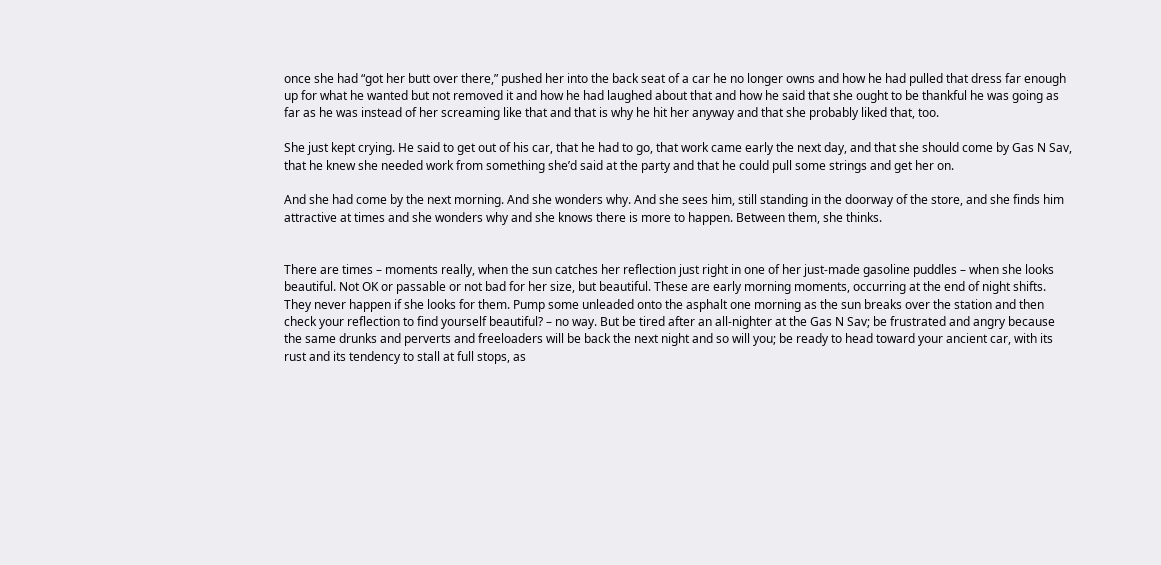once she had “got her butt over there,” pushed her into the back seat of a car he no longer owns and how he had pulled that dress far enough up for what he wanted but not removed it and how he had laughed about that and how he said that she ought to be thankful he was going as far as he was instead of her screaming like that and that is why he hit her anyway and that she probably liked that, too.

She just kept crying. He said to get out of his car, that he had to go, that work came early the next day, and that she should come by Gas N Sav, that he knew she needed work from something she’d said at the party and that he could pull some strings and get her on.

And she had come by the next morning. And she wonders why. And she sees him, still standing in the doorway of the store, and she finds him attractive at times and she wonders why and she knows there is more to happen. Between them, she thinks.


There are times – moments really, when the sun catches her reflection just right in one of her just-made gasoline puddles – when she looks beautiful. Not OK or passable or not bad for her size, but beautiful. These are early morning moments, occurring at the end of night shifts. They never happen if she looks for them. Pump some unleaded onto the asphalt one morning as the sun breaks over the station and then check your reflection to find yourself beautiful? – no way. But be tired after an all-nighter at the Gas N Sav; be frustrated and angry because the same drunks and perverts and freeloaders will be back the next night and so will you; be ready to head toward your ancient car, with its rust and its tendency to stall at full stops, as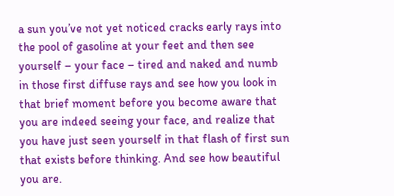a sun you’ve not yet noticed cracks early rays into the pool of gasoline at your feet and then see yourself – your face – tired and naked and numb in those first diffuse rays and see how you look in that brief moment before you become aware that you are indeed seeing your face, and realize that you have just seen yourself in that flash of first sun that exists before thinking. And see how beautiful you are.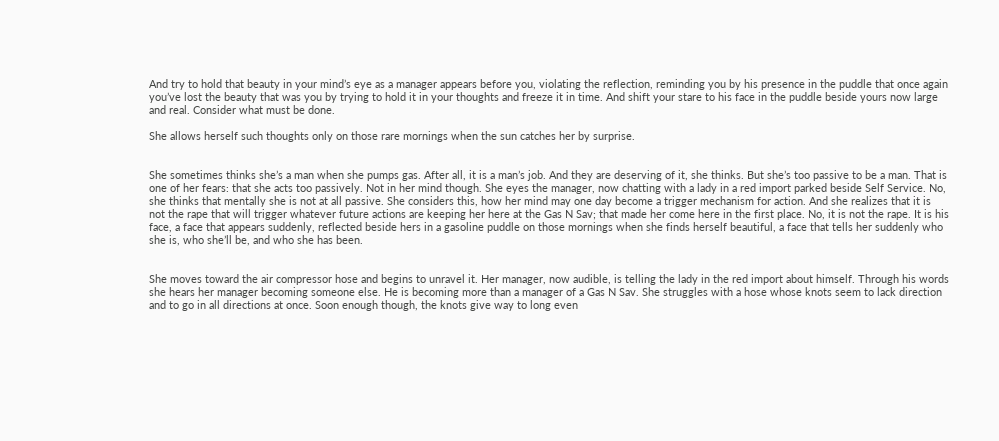And try to hold that beauty in your mind’s eye as a manager appears before you, violating the reflection, reminding you by his presence in the puddle that once again you’ve lost the beauty that was you by trying to hold it in your thoughts and freeze it in time. And shift your stare to his face in the puddle beside yours now large and real. Consider what must be done.

She allows herself such thoughts only on those rare mornings when the sun catches her by surprise.


She sometimes thinks she’s a man when she pumps gas. After all, it is a man’s job. And they are deserving of it, she thinks. But she’s too passive to be a man. That is one of her fears: that she acts too passively. Not in her mind though. She eyes the manager, now chatting with a lady in a red import parked beside Self Service. No, she thinks that mentally she is not at all passive. She considers this, how her mind may one day become a trigger mechanism for action. And she realizes that it is not the rape that will trigger whatever future actions are keeping her here at the Gas N Sav; that made her come here in the first place. No, it is not the rape. It is his face, a face that appears suddenly, reflected beside hers in a gasoline puddle on those mornings when she finds herself beautiful, a face that tells her suddenly who she is, who she’ll be, and who she has been.


She moves toward the air compressor hose and begins to unravel it. Her manager, now audible, is telling the lady in the red import about himself. Through his words she hears her manager becoming someone else. He is becoming more than a manager of a Gas N Sav. She struggles with a hose whose knots seem to lack direction and to go in all directions at once. Soon enough though, the knots give way to long even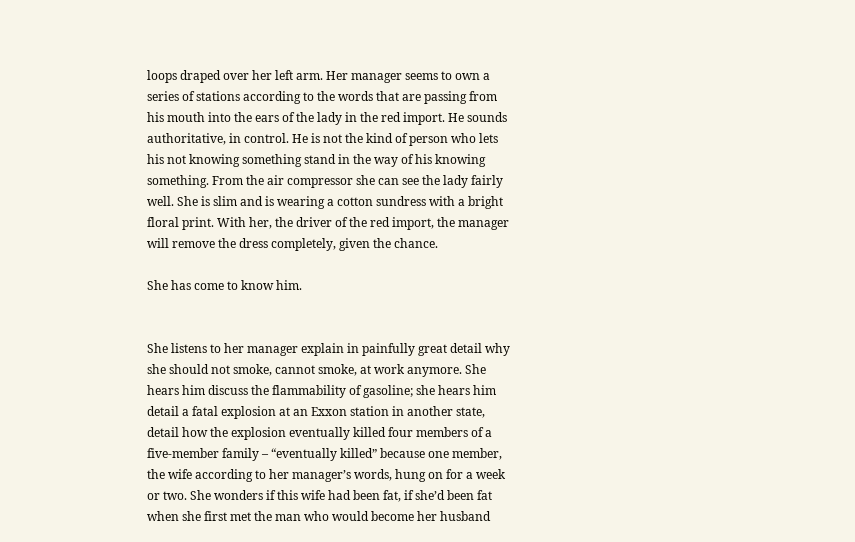loops draped over her left arm. Her manager seems to own a series of stations according to the words that are passing from his mouth into the ears of the lady in the red import. He sounds authoritative, in control. He is not the kind of person who lets his not knowing something stand in the way of his knowing something. From the air compressor she can see the lady fairly well. She is slim and is wearing a cotton sundress with a bright floral print. With her, the driver of the red import, the manager will remove the dress completely, given the chance.

She has come to know him.


She listens to her manager explain in painfully great detail why she should not smoke, cannot smoke, at work anymore. She hears him discuss the flammability of gasoline; she hears him detail a fatal explosion at an Exxon station in another state, detail how the explosion eventually killed four members of a five-member family – “eventually killed” because one member, the wife according to her manager’s words, hung on for a week or two. She wonders if this wife had been fat, if she’d been fat when she first met the man who would become her husband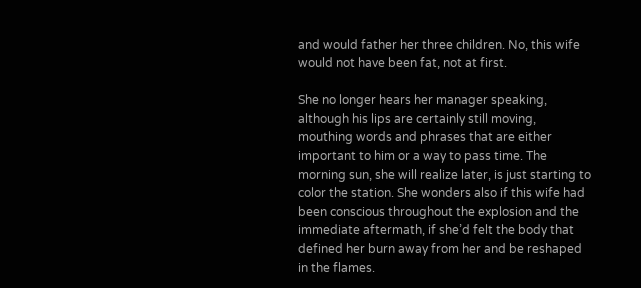and would father her three children. No, this wife would not have been fat, not at first.

She no longer hears her manager speaking, although his lips are certainly still moving, mouthing words and phrases that are either important to him or a way to pass time. The morning sun, she will realize later, is just starting to color the station. She wonders also if this wife had been conscious throughout the explosion and the immediate aftermath, if she’d felt the body that defined her burn away from her and be reshaped in the flames.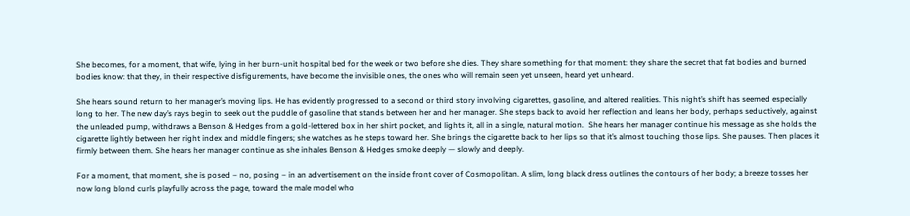She becomes, for a moment, that wife, lying in her burn-unit hospital bed for the week or two before she dies. They share something for that moment: they share the secret that fat bodies and burned bodies know: that they, in their respective disfigurements, have become the invisible ones, the ones who will remain seen yet unseen, heard yet unheard.

She hears sound return to her manager’s moving lips. He has evidently progressed to a second or third story involving cigarettes, gasoline, and altered realities. This night’s shift has seemed especially long to her. The new day’s rays begin to seek out the puddle of gasoline that stands between her and her manager. She steps back to avoid her reflection and leans her body, perhaps seductively, against the unleaded pump, withdraws a Benson & Hedges from a gold-lettered box in her shirt pocket, and lights it, all in a single, natural motion.  She hears her manager continue his message as she holds the cigarette lightly between her right index and middle fingers; she watches as he steps toward her. She brings the cigarette back to her lips so that it’s almost touching those lips. She pauses. Then places it firmly between them. She hears her manager continue as she inhales Benson & Hedges smoke deeply — slowly and deeply.

For a moment, that moment, she is posed – no, posing – in an advertisement on the inside front cover of Cosmopolitan. A slim, long black dress outlines the contours of her body; a breeze tosses her now long blond curls playfully across the page, toward the male model who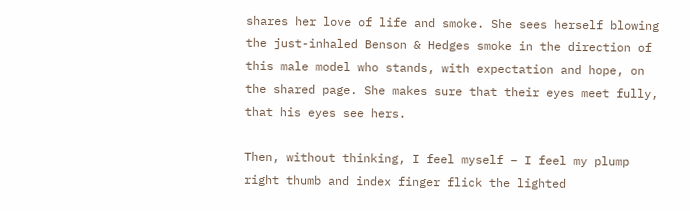shares her love of life and smoke. She sees herself blowing the just-inhaled Benson & Hedges smoke in the direction of this male model who stands, with expectation and hope, on the shared page. She makes sure that their eyes meet fully, that his eyes see hers.

Then, without thinking, I feel myself – I feel my plump right thumb and index finger flick the lighted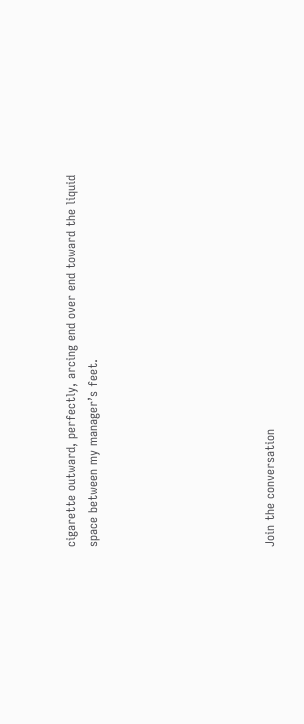cigarette outward, perfectly, arcing end over end toward the liquid space between my manager’s feet.







Join the conversation